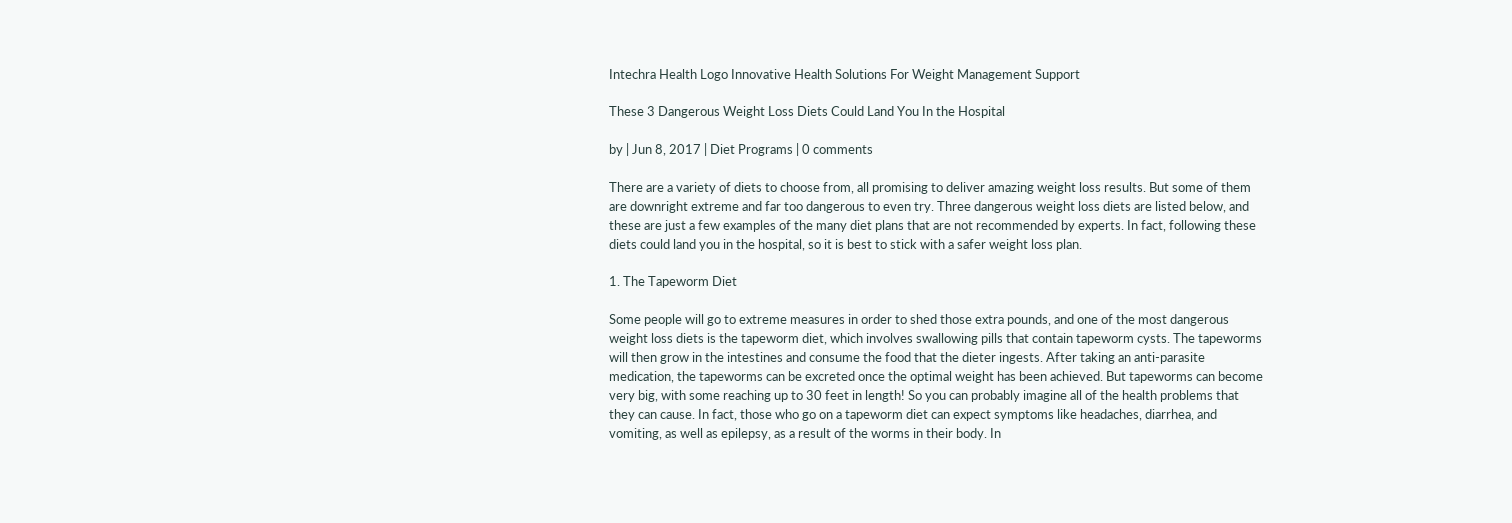Intechra Health Logo Innovative Health Solutions For Weight Management Support

These 3 Dangerous Weight Loss Diets Could Land You In the Hospital

by | Jun 8, 2017 | Diet Programs | 0 comments

There are a variety of diets to choose from, all promising to deliver amazing weight loss results. But some of them are downright extreme and far too dangerous to even try. Three dangerous weight loss diets are listed below, and these are just a few examples of the many diet plans that are not recommended by experts. In fact, following these diets could land you in the hospital, so it is best to stick with a safer weight loss plan.

1. The Tapeworm Diet

Some people will go to extreme measures in order to shed those extra pounds, and one of the most dangerous weight loss diets is the tapeworm diet, which involves swallowing pills that contain tapeworm cysts. The tapeworms will then grow in the intestines and consume the food that the dieter ingests. After taking an anti-parasite medication, the tapeworms can be excreted once the optimal weight has been achieved. But tapeworms can become very big, with some reaching up to 30 feet in length! So you can probably imagine all of the health problems that they can cause. In fact, those who go on a tapeworm diet can expect symptoms like headaches, diarrhea, and vomiting, as well as epilepsy, as a result of the worms in their body. In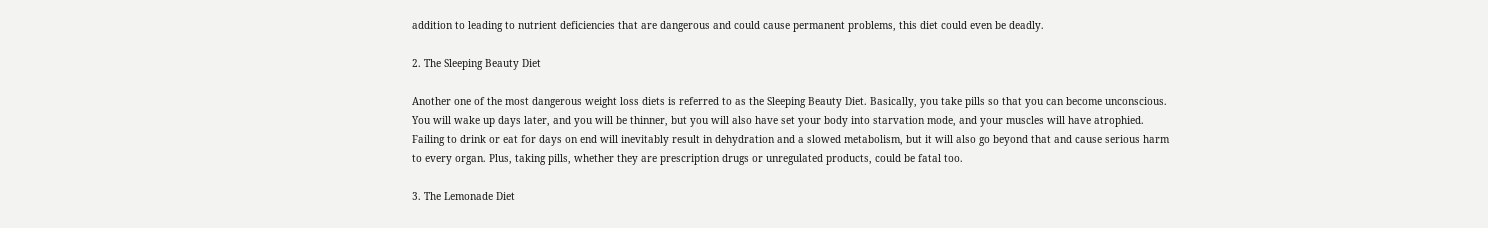addition to leading to nutrient deficiencies that are dangerous and could cause permanent problems, this diet could even be deadly.

2. The Sleeping Beauty Diet

Another one of the most dangerous weight loss diets is referred to as the Sleeping Beauty Diet. Basically, you take pills so that you can become unconscious. You will wake up days later, and you will be thinner, but you will also have set your body into starvation mode, and your muscles will have atrophied. Failing to drink or eat for days on end will inevitably result in dehydration and a slowed metabolism, but it will also go beyond that and cause serious harm to every organ. Plus, taking pills, whether they are prescription drugs or unregulated products, could be fatal too.

3. The Lemonade Diet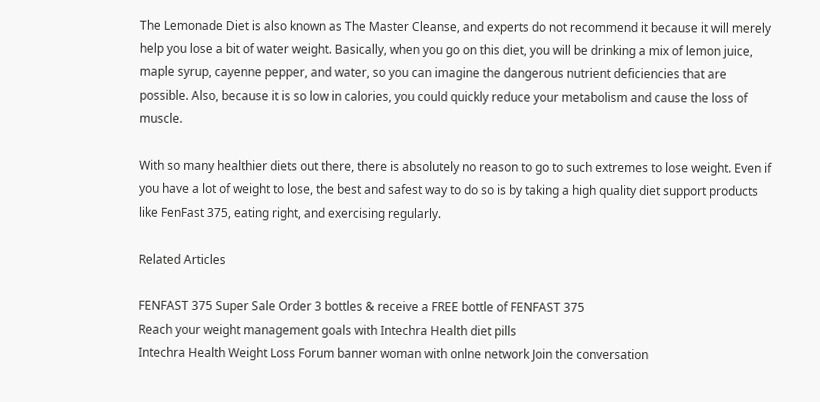The Lemonade Diet is also known as The Master Cleanse, and experts do not recommend it because it will merely help you lose a bit of water weight. Basically, when you go on this diet, you will be drinking a mix of lemon juice, maple syrup, cayenne pepper, and water, so you can imagine the dangerous nutrient deficiencies that are possible. Also, because it is so low in calories, you could quickly reduce your metabolism and cause the loss of muscle.

With so many healthier diets out there, there is absolutely no reason to go to such extremes to lose weight. Even if you have a lot of weight to lose, the best and safest way to do so is by taking a high quality diet support products like FenFast 375, eating right, and exercising regularly.

Related Articles

FENFAST 375 Super Sale Order 3 bottles & receive a FREE bottle of FENFAST 375
Reach your weight management goals with Intechra Health diet pills
Intechra Health Weight Loss Forum banner woman with onlne network Join the conversation